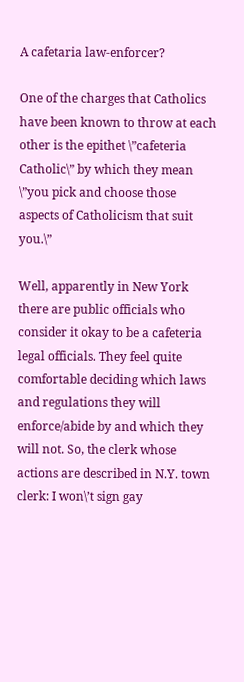A cafetaria law-enforcer?

One of the charges that Catholics have been known to throw at each other is the epithet \”cafeteria Catholic\” by which they mean \”you pick and choose those aspects of Catholicism that suit you.\”

Well, apparently in New York there are public officials who consider it okay to be a cafeteria legal officials. They feel quite comfortable deciding which laws and regulations they will enforce/abide by and which they will not. So, the clerk whose actions are described in N.Y. town clerk: I won\’t sign gay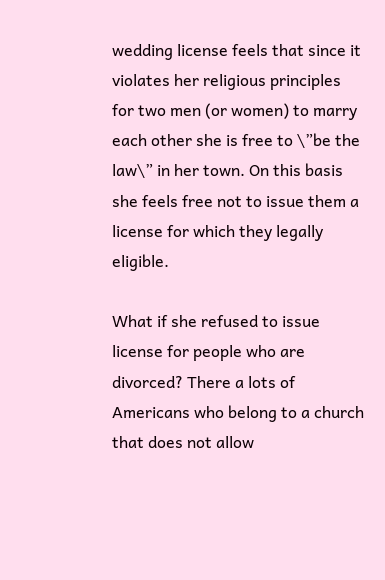wedding license feels that since it violates her religious principles for two men (or women) to marry each other she is free to \”be the law\” in her town. On this basis she feels free not to issue them a license for which they legally eligible.

What if she refused to issue license for people who are divorced? There a lots of Americans who belong to a church that does not allow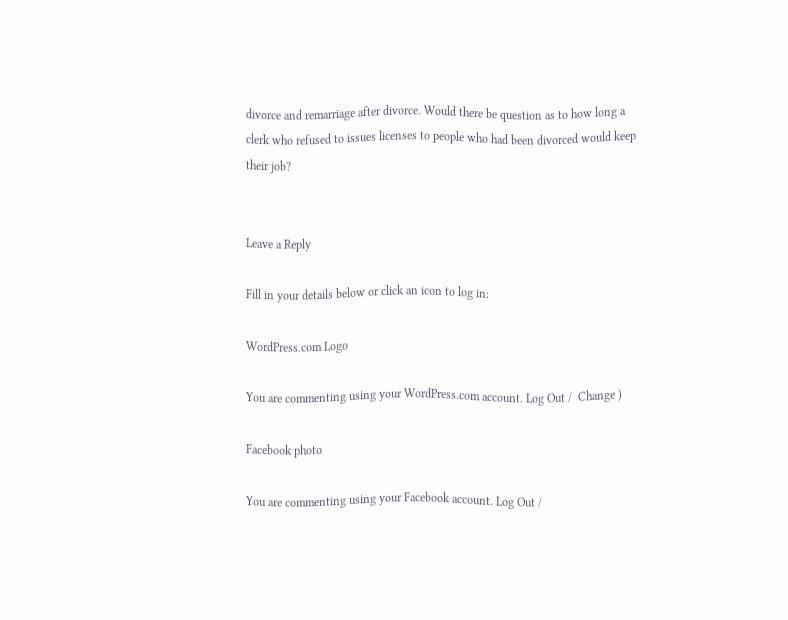divorce and remarriage after divorce. Would there be question as to how long a clerk who refused to issues licenses to people who had been divorced would keep their job?


Leave a Reply

Fill in your details below or click an icon to log in:

WordPress.com Logo

You are commenting using your WordPress.com account. Log Out /  Change )

Facebook photo

You are commenting using your Facebook account. Log Out /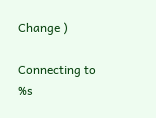Change )

Connecting to %s